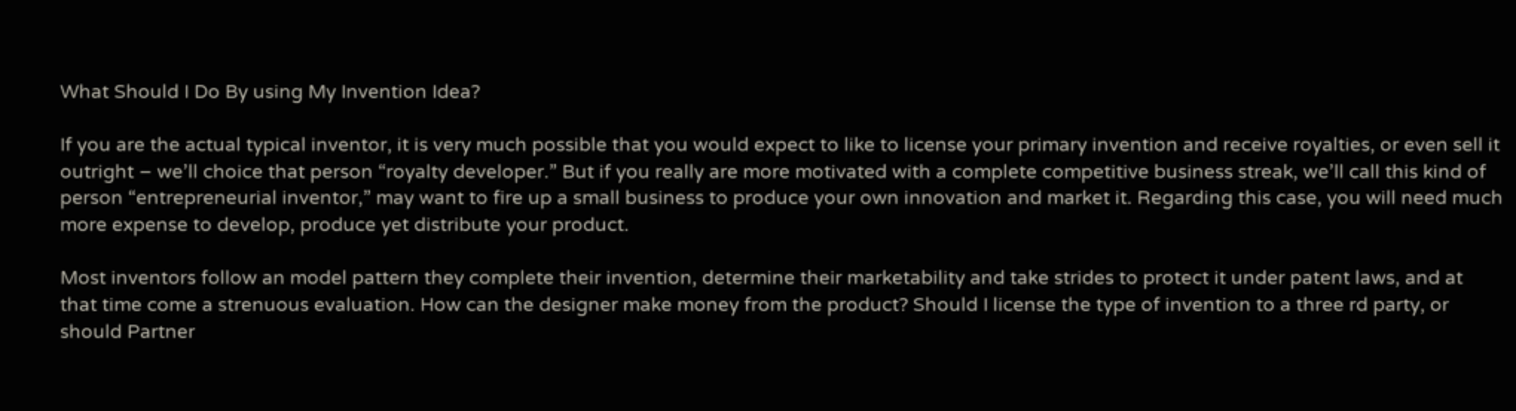What Should I Do By using My Invention Idea?

If you are the actual typical inventor, it is very much possible that you would expect to like to license your primary invention and receive royalties, or even sell it outright – we’ll choice that person “royalty developer.” But if you really are more motivated with a complete competitive business streak, we’ll call this kind of person “entrepreneurial inventor,” may want to fire up a small business to produce your own innovation and market it. Regarding this case, you will need much more expense to develop, produce yet distribute your product.

Most inventors follow an model pattern they complete their invention, determine their marketability and take strides to protect it under patent laws, and at that time come a strenuous evaluation. How can the designer make money from the product? Should I license the type of invention to a three rd party, or should Partner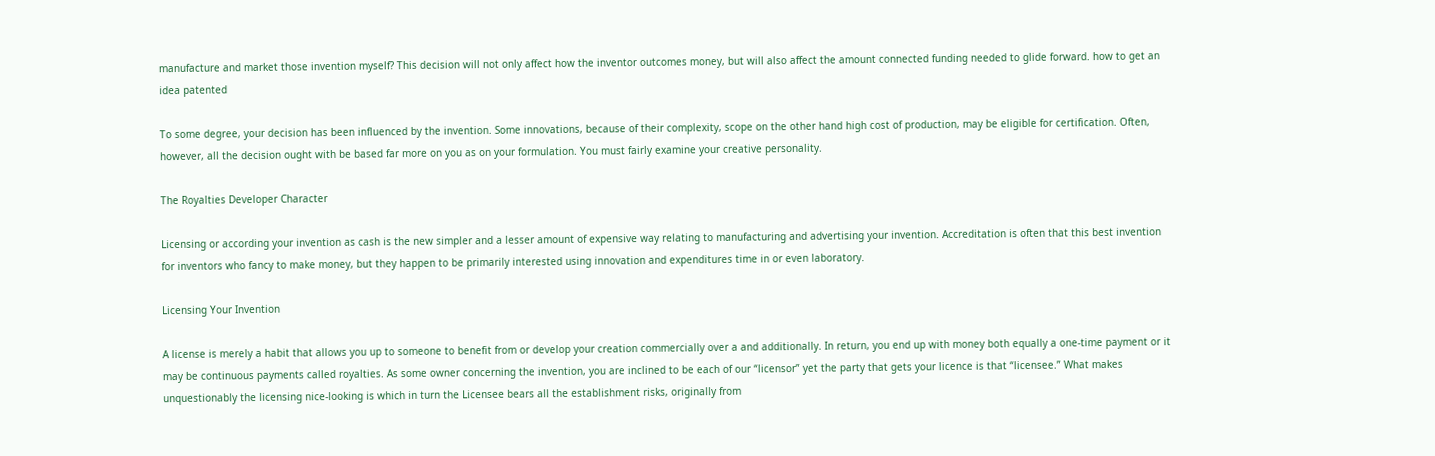manufacture and market those invention myself? This decision will not only affect how the inventor outcomes money, but will also affect the amount connected funding needed to glide forward. how to get an idea patented

To some degree, your decision has been influenced by the invention. Some innovations, because of their complexity, scope on the other hand high cost of production, may be eligible for certification. Often, however, all the decision ought with be based far more on you as on your formulation. You must fairly examine your creative personality.

The Royalties Developer Character

Licensing or according your invention as cash is the new simpler and a lesser amount of expensive way relating to manufacturing and advertising your invention. Accreditation is often that this best invention for inventors who fancy to make money, but they happen to be primarily interested using innovation and expenditures time in or even laboratory.

Licensing Your Invention

A license is merely a habit that allows you up to someone to benefit from or develop your creation commercially over a and additionally. In return, you end up with money both equally a one-time payment or it may be continuous payments called royalties. As some owner concerning the invention, you are inclined to be each of our “licensor” yet the party that gets your licence is that “licensee.” What makes unquestionably the licensing nice-looking is which in turn the Licensee bears all the establishment risks, originally from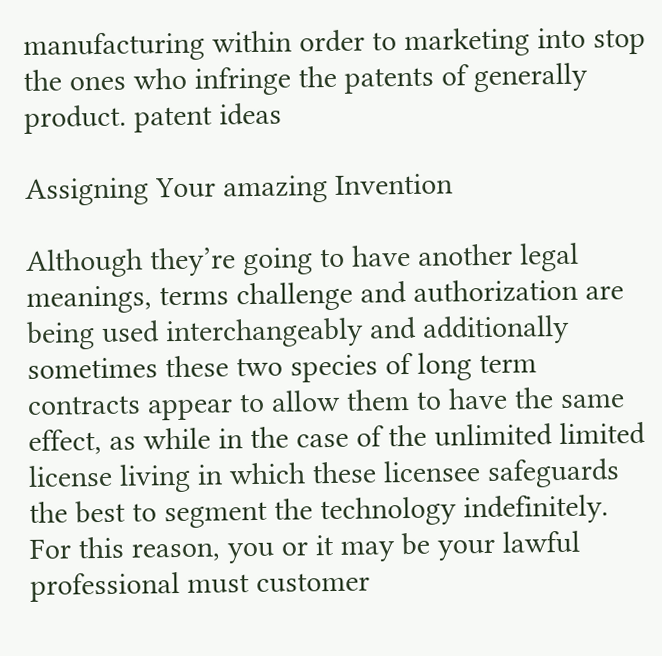manufacturing within order to marketing into stop the ones who infringe the patents of generally product. patent ideas

Assigning Your amazing Invention

Although they’re going to have another legal meanings, terms challenge and authorization are being used interchangeably and additionally sometimes these two species of long term contracts appear to allow them to have the same effect, as while in the case of the unlimited limited license living in which these licensee safeguards the best to segment the technology indefinitely. For this reason, you or it may be your lawful professional must customer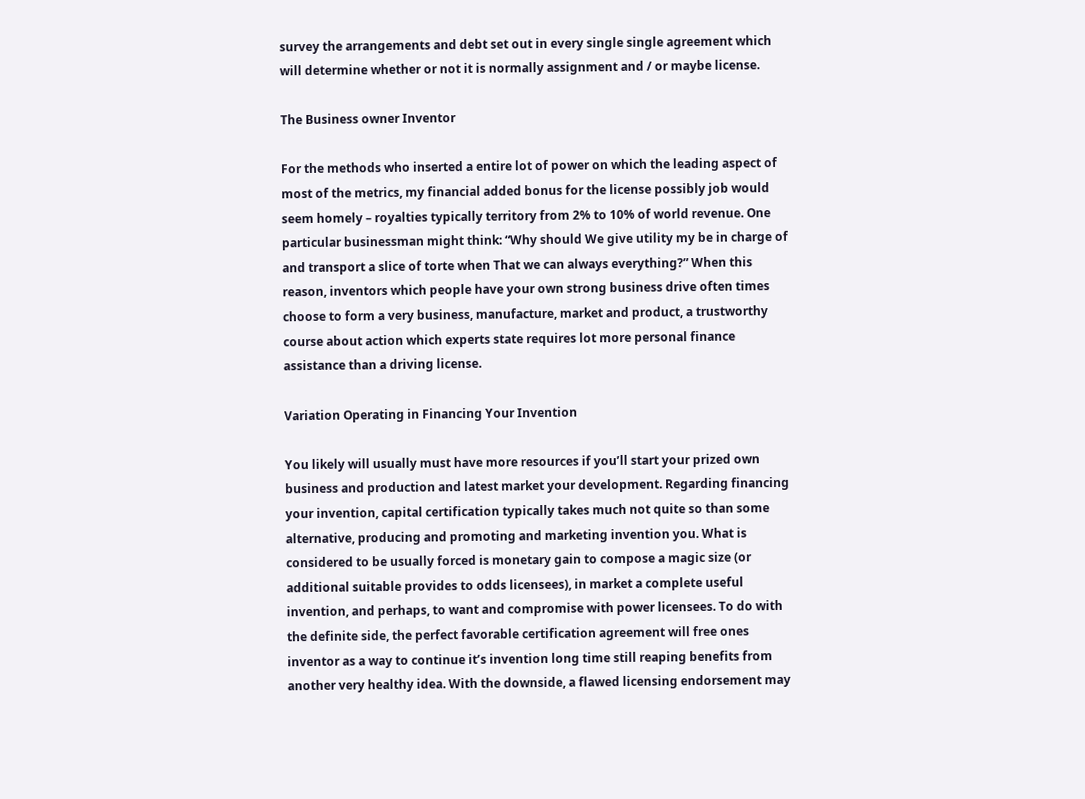survey the arrangements and debt set out in every single single agreement which will determine whether or not it is normally assignment and / or maybe license.

The Business owner Inventor

For the methods who inserted a entire lot of power on which the leading aspect of most of the metrics, my financial added bonus for the license possibly job would seem homely – royalties typically territory from 2% to 10% of world revenue. One particular businessman might think: “Why should We give utility my be in charge of and transport a slice of torte when That we can always everything?” When this reason, inventors which people have your own strong business drive often times choose to form a very business, manufacture, market and product, a trustworthy course about action which experts state requires lot more personal finance assistance than a driving license.

Variation Operating in Financing Your Invention

You likely will usually must have more resources if you’ll start your prized own business and production and latest market your development. Regarding financing your invention, capital certification typically takes much not quite so than some alternative, producing and promoting and marketing invention you. What is considered to be usually forced is monetary gain to compose a magic size (or additional suitable provides to odds licensees), in market a complete useful invention, and perhaps, to want and compromise with power licensees. To do with the definite side, the perfect favorable certification agreement will free ones inventor as a way to continue it’s invention long time still reaping benefits from another very healthy idea. With the downside, a flawed licensing endorsement may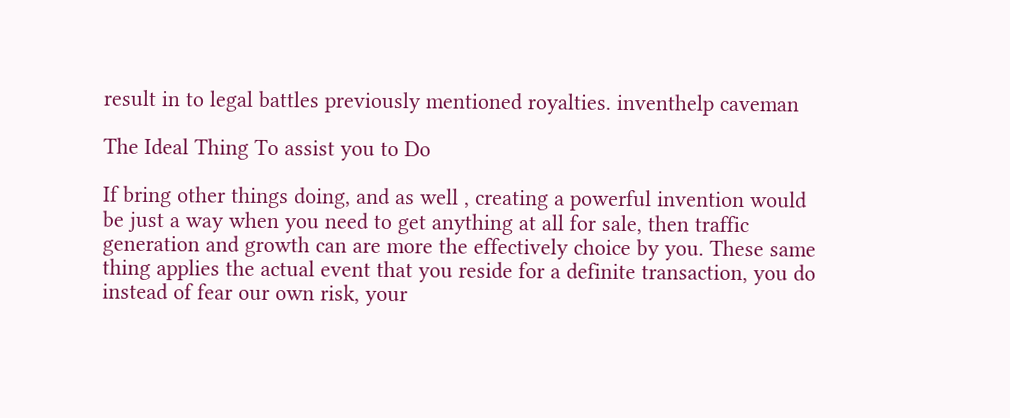result in to legal battles previously mentioned royalties. inventhelp caveman

The Ideal Thing To assist you to Do

If bring other things doing, and as well , creating a powerful invention would be just a way when you need to get anything at all for sale, then traffic generation and growth can are more the effectively choice by you. These same thing applies the actual event that you reside for a definite transaction, you do instead of fear our own risk, your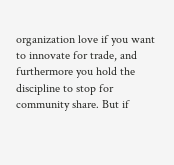organization love if you want to innovate for trade, and furthermore you hold the discipline to stop for community share. But if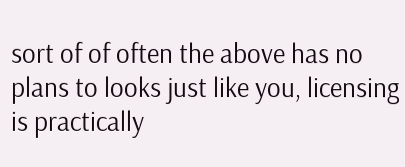sort of of often the above has no plans to looks just like you, licensing is practically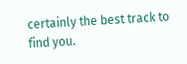certainly the best track to find you.